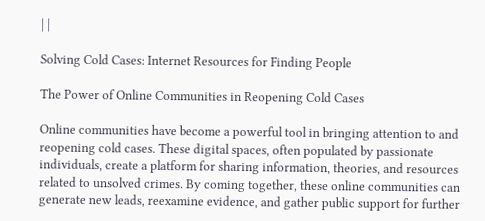| |

Solving Cold Cases: Internet Resources for Finding People

The Power of Online Communities in Reopening Cold Cases

Online communities have become a powerful tool in bringing attention to and reopening cold cases. These digital spaces, often populated by passionate individuals, create a platform for sharing information, theories, and resources related to unsolved crimes. By coming together, these online communities can generate new leads, reexamine evidence, and gather public support for further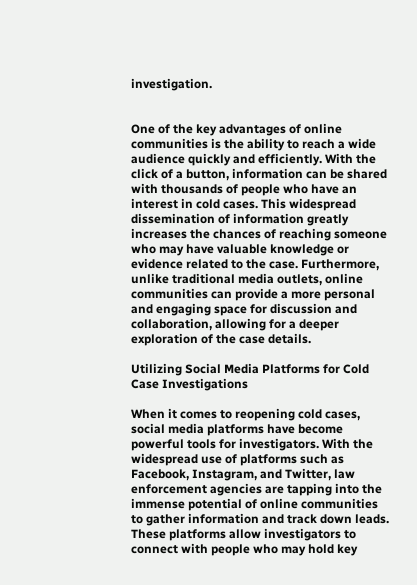investigation.


One of the key advantages of online communities is the ability to reach a wide audience quickly and efficiently. With the click of a button, information can be shared with thousands of people who have an interest in cold cases. This widespread dissemination of information greatly increases the chances of reaching someone who may have valuable knowledge or evidence related to the case. Furthermore, unlike traditional media outlets, online communities can provide a more personal and engaging space for discussion and collaboration, allowing for a deeper exploration of the case details.

Utilizing Social Media Platforms for Cold Case Investigations

When it comes to reopening cold cases, social media platforms have become powerful tools for investigators. With the widespread use of platforms such as Facebook, Instagram, and Twitter, law enforcement agencies are tapping into the immense potential of online communities to gather information and track down leads. These platforms allow investigators to connect with people who may hold key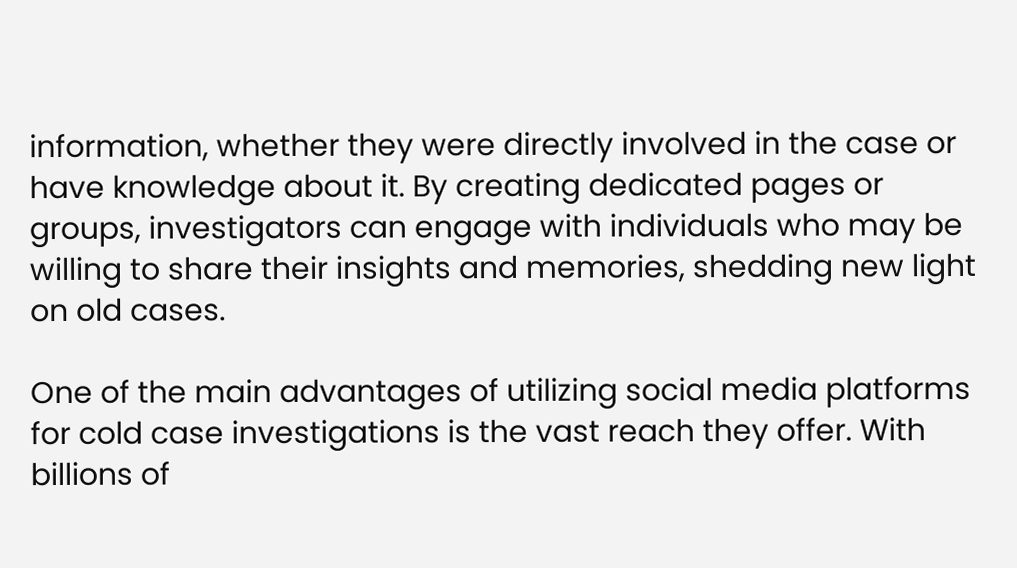information, whether they were directly involved in the case or have knowledge about it. By creating dedicated pages or groups, investigators can engage with individuals who may be willing to share their insights and memories, shedding new light on old cases.

One of the main advantages of utilizing social media platforms for cold case investigations is the vast reach they offer. With billions of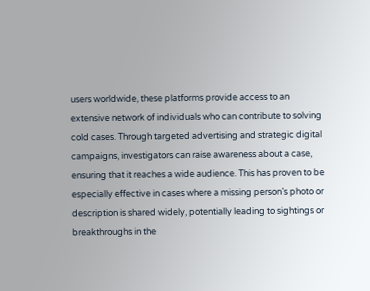users worldwide, these platforms provide access to an extensive network of individuals who can contribute to solving cold cases. Through targeted advertising and strategic digital campaigns, investigators can raise awareness about a case, ensuring that it reaches a wide audience. This has proven to be especially effective in cases where a missing person’s photo or description is shared widely, potentially leading to sightings or breakthroughs in the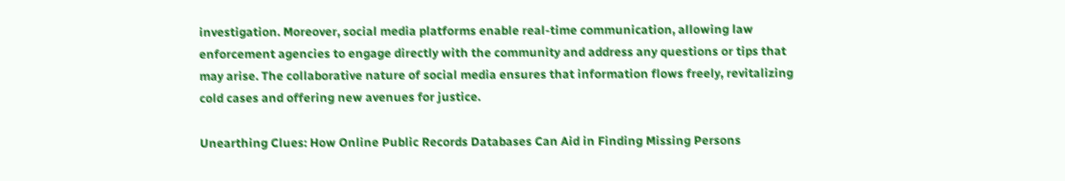investigation. Moreover, social media platforms enable real-time communication, allowing law enforcement agencies to engage directly with the community and address any questions or tips that may arise. The collaborative nature of social media ensures that information flows freely, revitalizing cold cases and offering new avenues for justice.

Unearthing Clues: How Online Public Records Databases Can Aid in Finding Missing Persons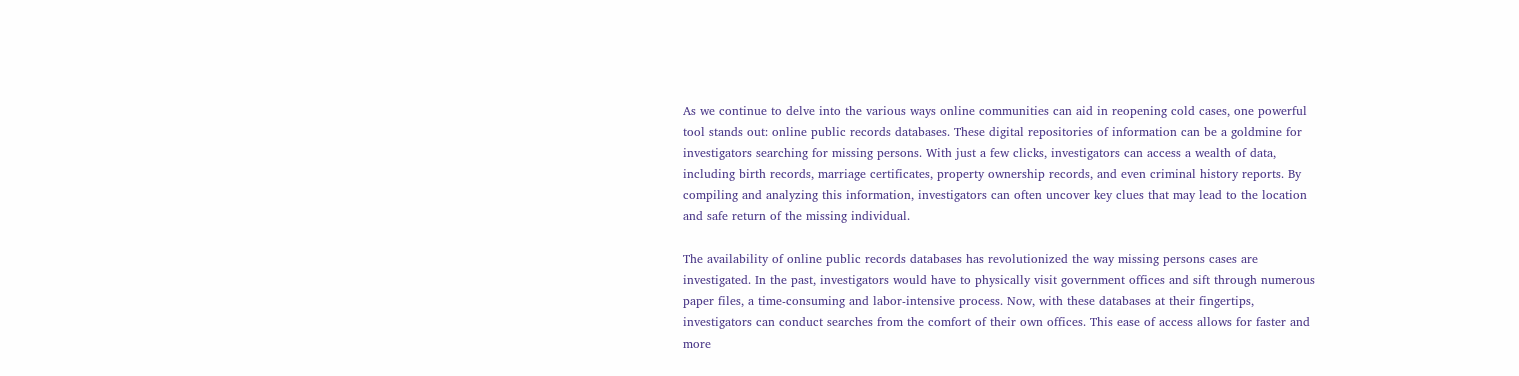As we continue to delve into the various ways online communities can aid in reopening cold cases, one powerful tool stands out: online public records databases. These digital repositories of information can be a goldmine for investigators searching for missing persons. With just a few clicks, investigators can access a wealth of data, including birth records, marriage certificates, property ownership records, and even criminal history reports. By compiling and analyzing this information, investigators can often uncover key clues that may lead to the location and safe return of the missing individual.

The availability of online public records databases has revolutionized the way missing persons cases are investigated. In the past, investigators would have to physically visit government offices and sift through numerous paper files, a time-consuming and labor-intensive process. Now, with these databases at their fingertips, investigators can conduct searches from the comfort of their own offices. This ease of access allows for faster and more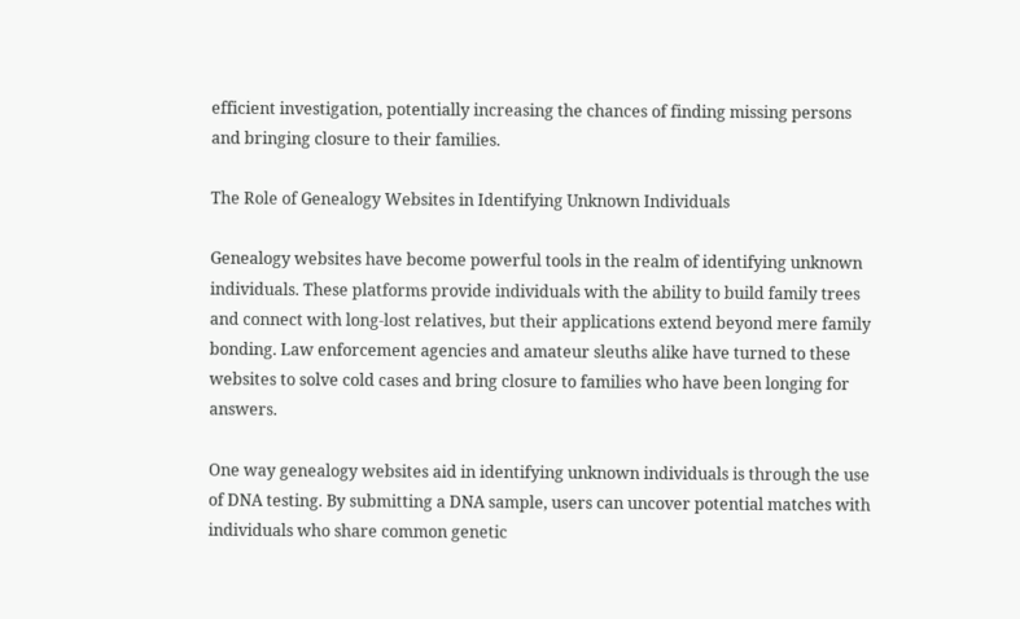efficient investigation, potentially increasing the chances of finding missing persons and bringing closure to their families.

The Role of Genealogy Websites in Identifying Unknown Individuals

Genealogy websites have become powerful tools in the realm of identifying unknown individuals. These platforms provide individuals with the ability to build family trees and connect with long-lost relatives, but their applications extend beyond mere family bonding. Law enforcement agencies and amateur sleuths alike have turned to these websites to solve cold cases and bring closure to families who have been longing for answers.

One way genealogy websites aid in identifying unknown individuals is through the use of DNA testing. By submitting a DNA sample, users can uncover potential matches with individuals who share common genetic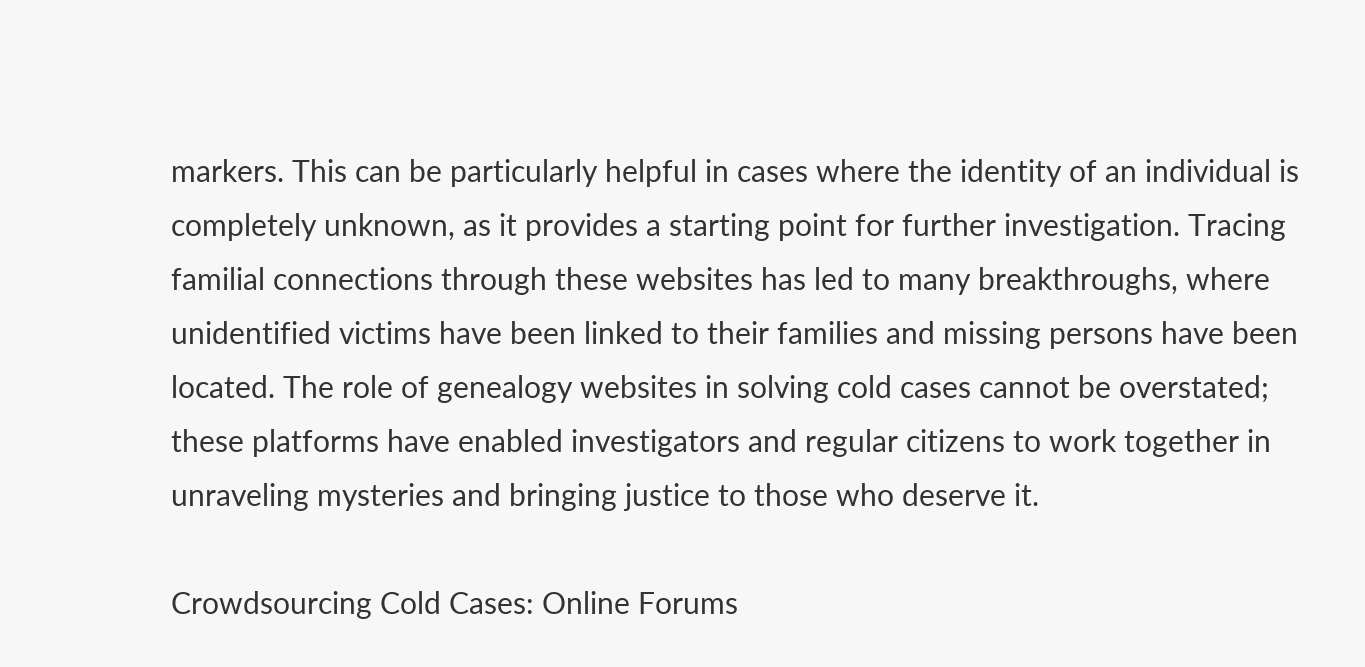markers. This can be particularly helpful in cases where the identity of an individual is completely unknown, as it provides a starting point for further investigation. Tracing familial connections through these websites has led to many breakthroughs, where unidentified victims have been linked to their families and missing persons have been located. The role of genealogy websites in solving cold cases cannot be overstated; these platforms have enabled investigators and regular citizens to work together in unraveling mysteries and bringing justice to those who deserve it.

Crowdsourcing Cold Cases: Online Forums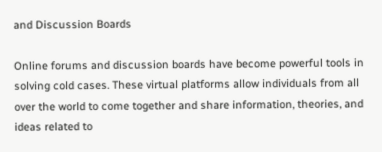and Discussion Boards

Online forums and discussion boards have become powerful tools in solving cold cases. These virtual platforms allow individuals from all over the world to come together and share information, theories, and ideas related to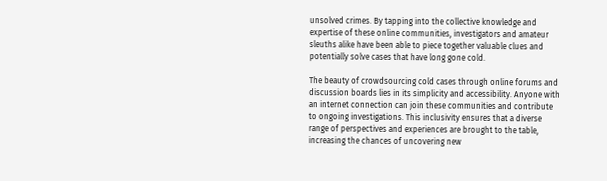unsolved crimes. By tapping into the collective knowledge and expertise of these online communities, investigators and amateur sleuths alike have been able to piece together valuable clues and potentially solve cases that have long gone cold.

The beauty of crowdsourcing cold cases through online forums and discussion boards lies in its simplicity and accessibility. Anyone with an internet connection can join these communities and contribute to ongoing investigations. This inclusivity ensures that a diverse range of perspectives and experiences are brought to the table, increasing the chances of uncovering new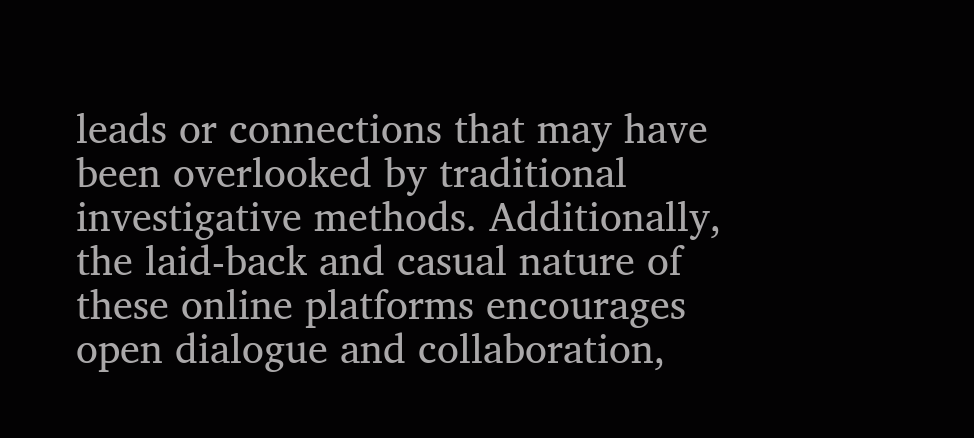leads or connections that may have been overlooked by traditional investigative methods. Additionally, the laid-back and casual nature of these online platforms encourages open dialogue and collaboration,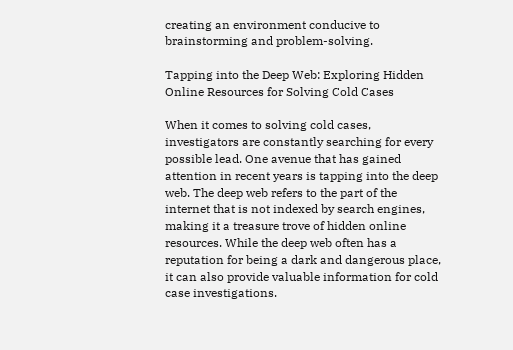creating an environment conducive to brainstorming and problem-solving.

Tapping into the Deep Web: Exploring Hidden Online Resources for Solving Cold Cases

When it comes to solving cold cases, investigators are constantly searching for every possible lead. One avenue that has gained attention in recent years is tapping into the deep web. The deep web refers to the part of the internet that is not indexed by search engines, making it a treasure trove of hidden online resources. While the deep web often has a reputation for being a dark and dangerous place, it can also provide valuable information for cold case investigations.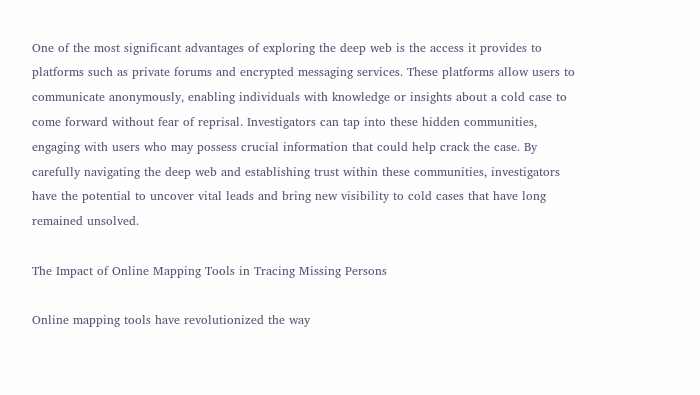One of the most significant advantages of exploring the deep web is the access it provides to platforms such as private forums and encrypted messaging services. These platforms allow users to communicate anonymously, enabling individuals with knowledge or insights about a cold case to come forward without fear of reprisal. Investigators can tap into these hidden communities, engaging with users who may possess crucial information that could help crack the case. By carefully navigating the deep web and establishing trust within these communities, investigators have the potential to uncover vital leads and bring new visibility to cold cases that have long remained unsolved.

The Impact of Online Mapping Tools in Tracing Missing Persons

Online mapping tools have revolutionized the way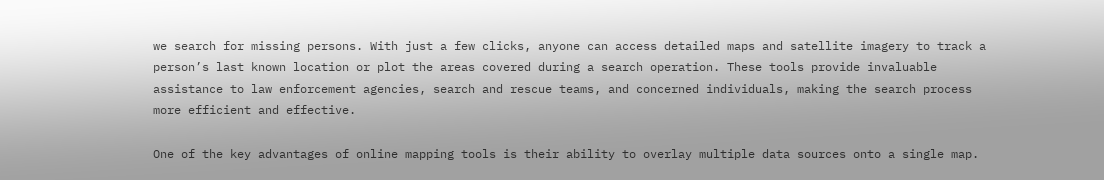we search for missing persons. With just a few clicks, anyone can access detailed maps and satellite imagery to track a person’s last known location or plot the areas covered during a search operation. These tools provide invaluable assistance to law enforcement agencies, search and rescue teams, and concerned individuals, making the search process more efficient and effective.

One of the key advantages of online mapping tools is their ability to overlay multiple data sources onto a single map.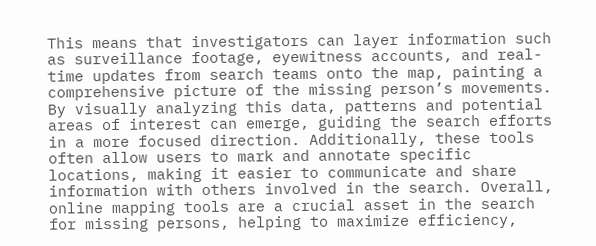This means that investigators can layer information such as surveillance footage, eyewitness accounts, and real-time updates from search teams onto the map, painting a comprehensive picture of the missing person’s movements. By visually analyzing this data, patterns and potential areas of interest can emerge, guiding the search efforts in a more focused direction. Additionally, these tools often allow users to mark and annotate specific locations, making it easier to communicate and share information with others involved in the search. Overall, online mapping tools are a crucial asset in the search for missing persons, helping to maximize efficiency,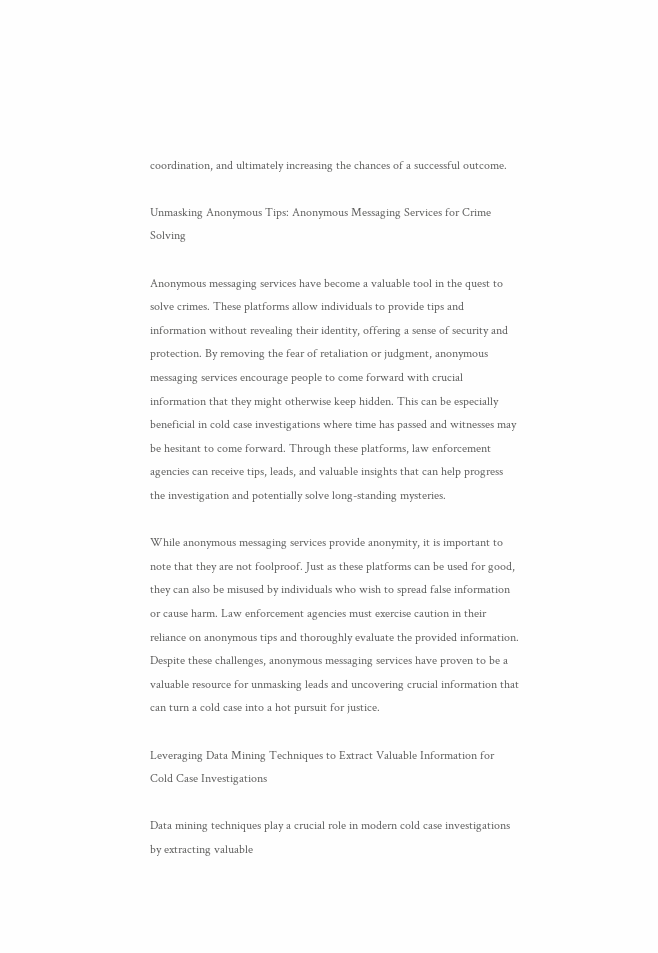coordination, and ultimately increasing the chances of a successful outcome.

Unmasking Anonymous Tips: Anonymous Messaging Services for Crime Solving

Anonymous messaging services have become a valuable tool in the quest to solve crimes. These platforms allow individuals to provide tips and information without revealing their identity, offering a sense of security and protection. By removing the fear of retaliation or judgment, anonymous messaging services encourage people to come forward with crucial information that they might otherwise keep hidden. This can be especially beneficial in cold case investigations where time has passed and witnesses may be hesitant to come forward. Through these platforms, law enforcement agencies can receive tips, leads, and valuable insights that can help progress the investigation and potentially solve long-standing mysteries.

While anonymous messaging services provide anonymity, it is important to note that they are not foolproof. Just as these platforms can be used for good, they can also be misused by individuals who wish to spread false information or cause harm. Law enforcement agencies must exercise caution in their reliance on anonymous tips and thoroughly evaluate the provided information. Despite these challenges, anonymous messaging services have proven to be a valuable resource for unmasking leads and uncovering crucial information that can turn a cold case into a hot pursuit for justice.

Leveraging Data Mining Techniques to Extract Valuable Information for Cold Case Investigations

Data mining techniques play a crucial role in modern cold case investigations by extracting valuable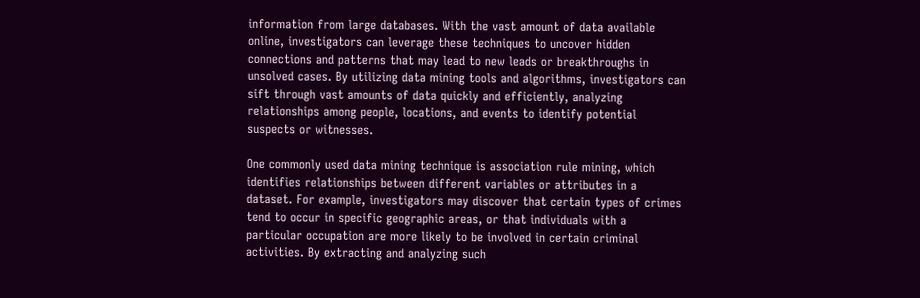information from large databases. With the vast amount of data available online, investigators can leverage these techniques to uncover hidden connections and patterns that may lead to new leads or breakthroughs in unsolved cases. By utilizing data mining tools and algorithms, investigators can sift through vast amounts of data quickly and efficiently, analyzing relationships among people, locations, and events to identify potential suspects or witnesses.

One commonly used data mining technique is association rule mining, which identifies relationships between different variables or attributes in a dataset. For example, investigators may discover that certain types of crimes tend to occur in specific geographic areas, or that individuals with a particular occupation are more likely to be involved in certain criminal activities. By extracting and analyzing such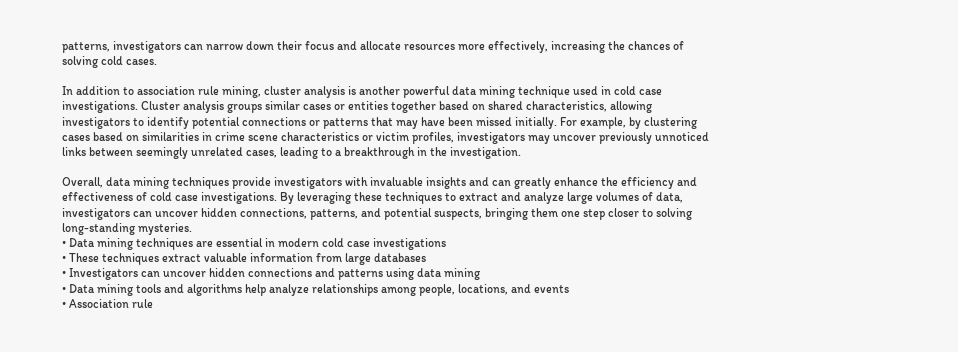patterns, investigators can narrow down their focus and allocate resources more effectively, increasing the chances of solving cold cases.

In addition to association rule mining, cluster analysis is another powerful data mining technique used in cold case investigations. Cluster analysis groups similar cases or entities together based on shared characteristics, allowing investigators to identify potential connections or patterns that may have been missed initially. For example, by clustering cases based on similarities in crime scene characteristics or victim profiles, investigators may uncover previously unnoticed links between seemingly unrelated cases, leading to a breakthrough in the investigation.

Overall, data mining techniques provide investigators with invaluable insights and can greatly enhance the efficiency and effectiveness of cold case investigations. By leveraging these techniques to extract and analyze large volumes of data, investigators can uncover hidden connections, patterns, and potential suspects, bringing them one step closer to solving long-standing mysteries.
• Data mining techniques are essential in modern cold case investigations
• These techniques extract valuable information from large databases
• Investigators can uncover hidden connections and patterns using data mining
• Data mining tools and algorithms help analyze relationships among people, locations, and events
• Association rule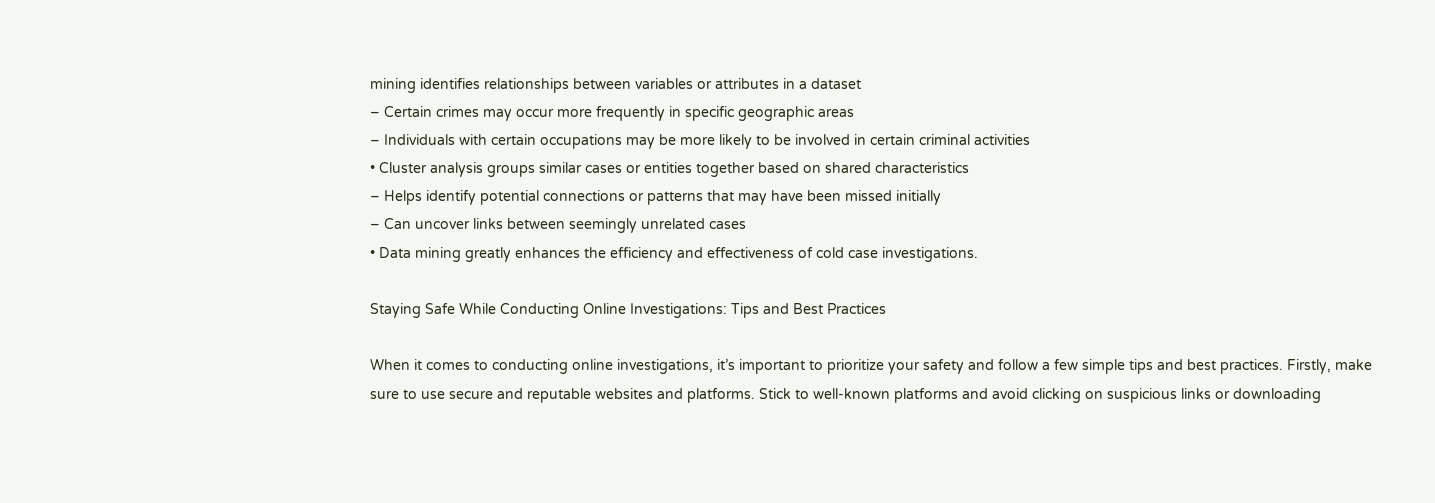mining identifies relationships between variables or attributes in a dataset
– Certain crimes may occur more frequently in specific geographic areas
– Individuals with certain occupations may be more likely to be involved in certain criminal activities
• Cluster analysis groups similar cases or entities together based on shared characteristics
– Helps identify potential connections or patterns that may have been missed initially
– Can uncover links between seemingly unrelated cases
• Data mining greatly enhances the efficiency and effectiveness of cold case investigations.

Staying Safe While Conducting Online Investigations: Tips and Best Practices

When it comes to conducting online investigations, it’s important to prioritize your safety and follow a few simple tips and best practices. Firstly, make sure to use secure and reputable websites and platforms. Stick to well-known platforms and avoid clicking on suspicious links or downloading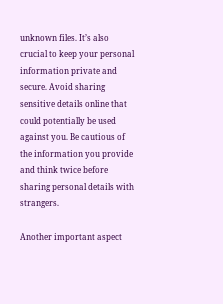unknown files. It’s also crucial to keep your personal information private and secure. Avoid sharing sensitive details online that could potentially be used against you. Be cautious of the information you provide and think twice before sharing personal details with strangers.

Another important aspect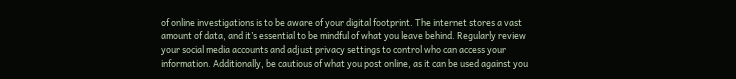of online investigations is to be aware of your digital footprint. The internet stores a vast amount of data, and it’s essential to be mindful of what you leave behind. Regularly review your social media accounts and adjust privacy settings to control who can access your information. Additionally, be cautious of what you post online, as it can be used against you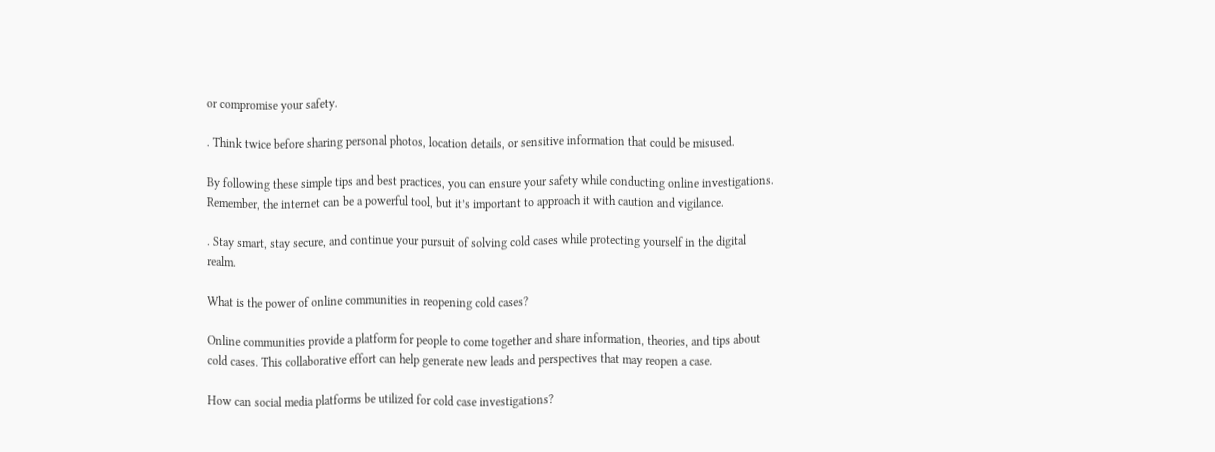or compromise your safety.

. Think twice before sharing personal photos, location details, or sensitive information that could be misused.

By following these simple tips and best practices, you can ensure your safety while conducting online investigations. Remember, the internet can be a powerful tool, but it’s important to approach it with caution and vigilance.

. Stay smart, stay secure, and continue your pursuit of solving cold cases while protecting yourself in the digital realm.

What is the power of online communities in reopening cold cases?

Online communities provide a platform for people to come together and share information, theories, and tips about cold cases. This collaborative effort can help generate new leads and perspectives that may reopen a case.

How can social media platforms be utilized for cold case investigations?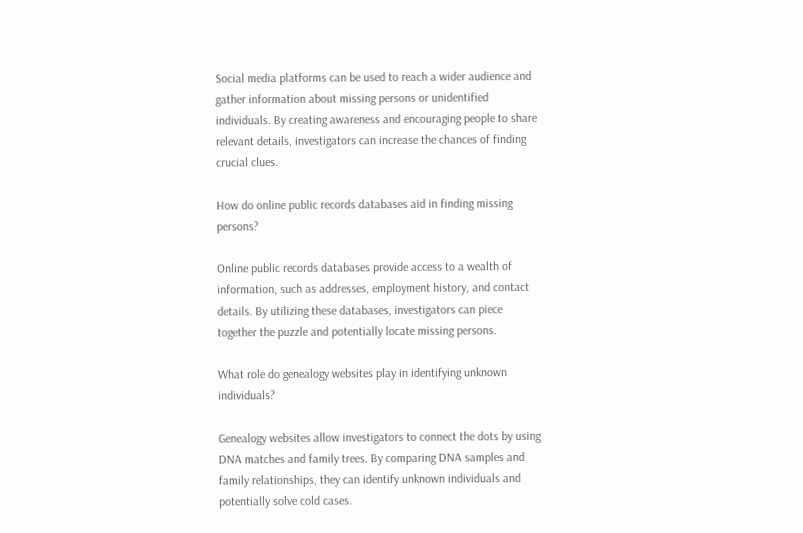Social media platforms can be used to reach a wider audience and gather information about missing persons or unidentified individuals. By creating awareness and encouraging people to share relevant details, investigators can increase the chances of finding crucial clues.

How do online public records databases aid in finding missing persons?

Online public records databases provide access to a wealth of information, such as addresses, employment history, and contact details. By utilizing these databases, investigators can piece together the puzzle and potentially locate missing persons.

What role do genealogy websites play in identifying unknown individuals?

Genealogy websites allow investigators to connect the dots by using DNA matches and family trees. By comparing DNA samples and family relationships, they can identify unknown individuals and potentially solve cold cases.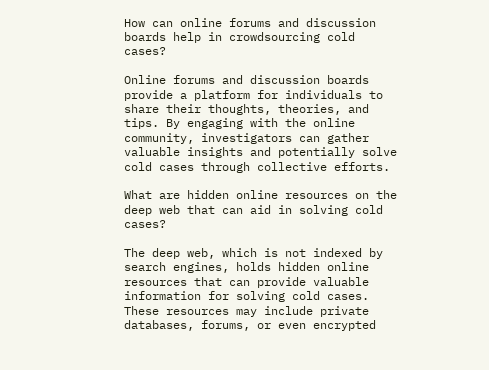How can online forums and discussion boards help in crowdsourcing cold cases?

Online forums and discussion boards provide a platform for individuals to share their thoughts, theories, and tips. By engaging with the online community, investigators can gather valuable insights and potentially solve cold cases through collective efforts.

What are hidden online resources on the deep web that can aid in solving cold cases?

The deep web, which is not indexed by search engines, holds hidden online resources that can provide valuable information for solving cold cases. These resources may include private databases, forums, or even encrypted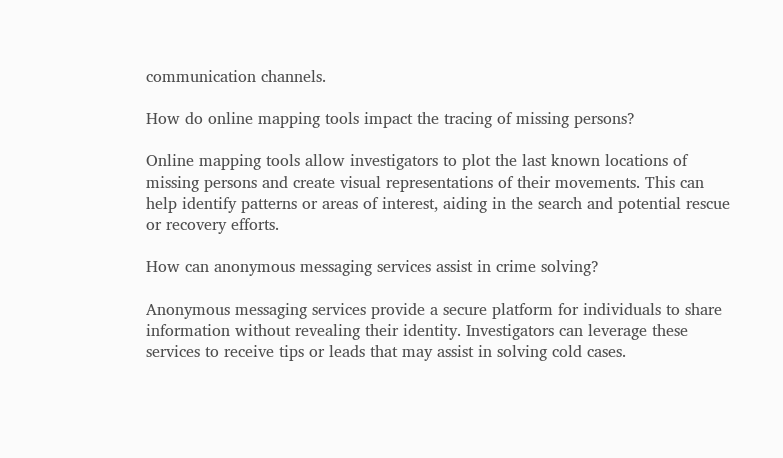communication channels.

How do online mapping tools impact the tracing of missing persons?

Online mapping tools allow investigators to plot the last known locations of missing persons and create visual representations of their movements. This can help identify patterns or areas of interest, aiding in the search and potential rescue or recovery efforts.

How can anonymous messaging services assist in crime solving?

Anonymous messaging services provide a secure platform for individuals to share information without revealing their identity. Investigators can leverage these services to receive tips or leads that may assist in solving cold cases.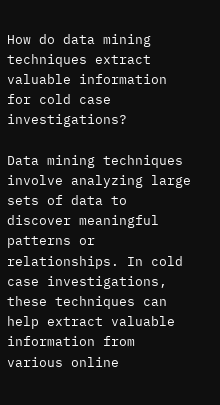How do data mining techniques extract valuable information for cold case investigations?

Data mining techniques involve analyzing large sets of data to discover meaningful patterns or relationships. In cold case investigations, these techniques can help extract valuable information from various online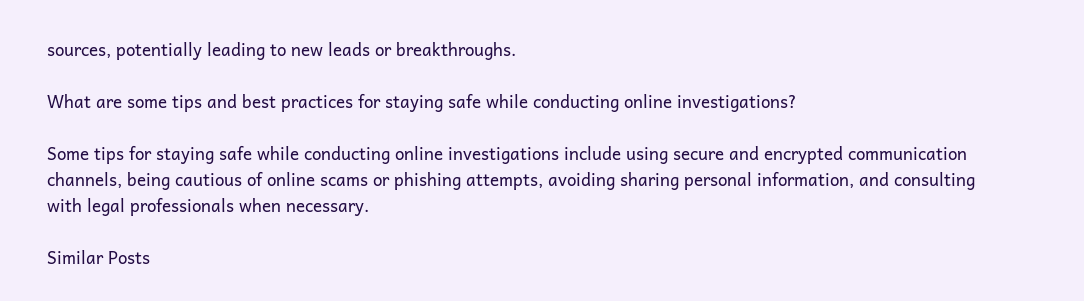sources, potentially leading to new leads or breakthroughs.

What are some tips and best practices for staying safe while conducting online investigations?

Some tips for staying safe while conducting online investigations include using secure and encrypted communication channels, being cautious of online scams or phishing attempts, avoiding sharing personal information, and consulting with legal professionals when necessary.

Similar Posts